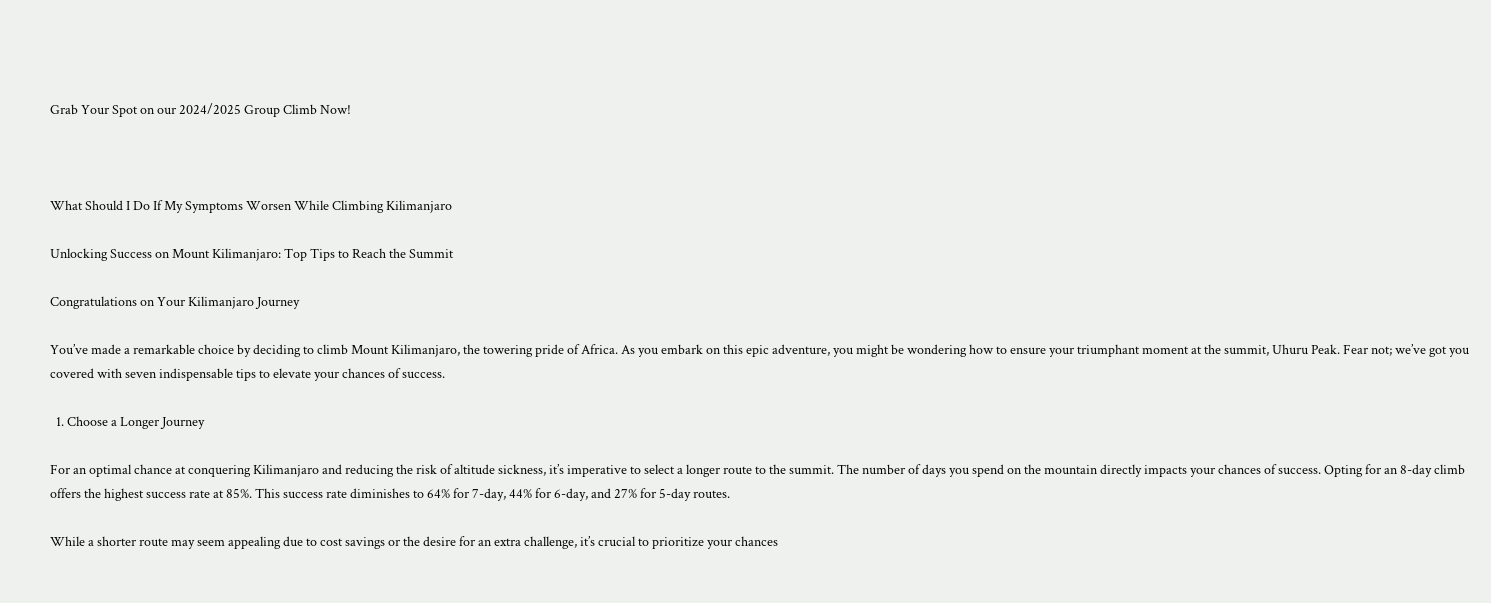Grab Your Spot on our 2024/2025 Group Climb Now!



What Should I Do If My Symptoms Worsen While Climbing Kilimanjaro

Unlocking Success on Mount Kilimanjaro: Top Tips to Reach the Summit

Congratulations on Your Kilimanjaro Journey

You’ve made a remarkable choice by deciding to climb Mount Kilimanjaro, the towering pride of Africa. As you embark on this epic adventure, you might be wondering how to ensure your triumphant moment at the summit, Uhuru Peak. Fear not; we’ve got you covered with seven indispensable tips to elevate your chances of success.

  1. Choose a Longer Journey

For an optimal chance at conquering Kilimanjaro and reducing the risk of altitude sickness, it’s imperative to select a longer route to the summit. The number of days you spend on the mountain directly impacts your chances of success. Opting for an 8-day climb offers the highest success rate at 85%. This success rate diminishes to 64% for 7-day, 44% for 6-day, and 27% for 5-day routes.

While a shorter route may seem appealing due to cost savings or the desire for an extra challenge, it’s crucial to prioritize your chances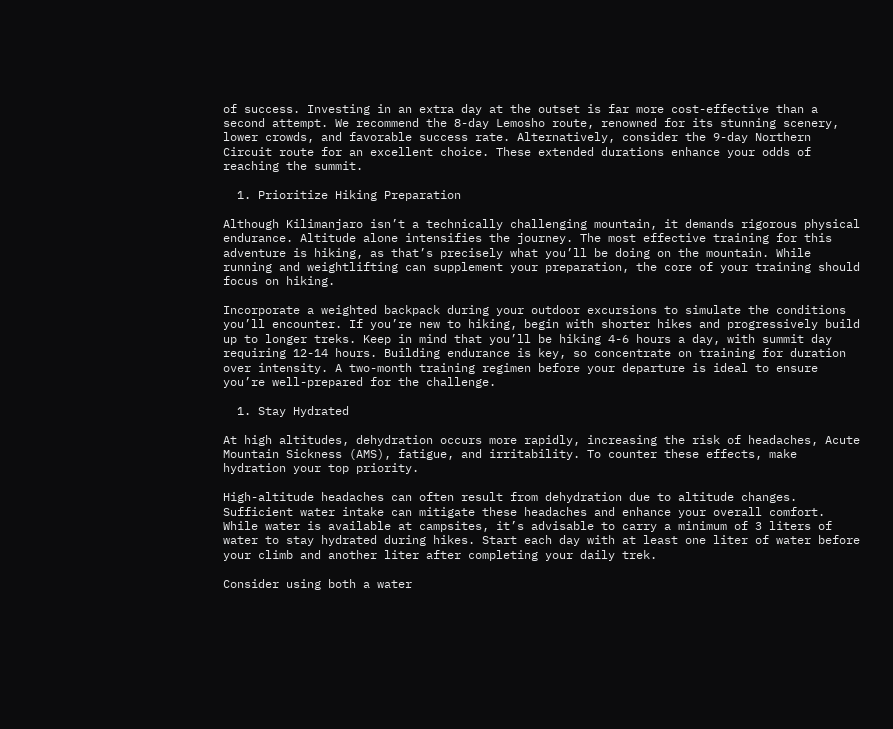of success. Investing in an extra day at the outset is far more cost-effective than a second attempt. We recommend the 8-day Lemosho route, renowned for its stunning scenery, lower crowds, and favorable success rate. Alternatively, consider the 9-day Northern Circuit route for an excellent choice. These extended durations enhance your odds of reaching the summit.

  1. Prioritize Hiking Preparation

Although Kilimanjaro isn’t a technically challenging mountain, it demands rigorous physical endurance. Altitude alone intensifies the journey. The most effective training for this adventure is hiking, as that’s precisely what you’ll be doing on the mountain. While running and weightlifting can supplement your preparation, the core of your training should focus on hiking.

Incorporate a weighted backpack during your outdoor excursions to simulate the conditions you’ll encounter. If you’re new to hiking, begin with shorter hikes and progressively build up to longer treks. Keep in mind that you’ll be hiking 4-6 hours a day, with summit day requiring 12-14 hours. Building endurance is key, so concentrate on training for duration over intensity. A two-month training regimen before your departure is ideal to ensure you’re well-prepared for the challenge.

  1. Stay Hydrated

At high altitudes, dehydration occurs more rapidly, increasing the risk of headaches, Acute Mountain Sickness (AMS), fatigue, and irritability. To counter these effects, make hydration your top priority.

High-altitude headaches can often result from dehydration due to altitude changes. Sufficient water intake can mitigate these headaches and enhance your overall comfort. While water is available at campsites, it’s advisable to carry a minimum of 3 liters of water to stay hydrated during hikes. Start each day with at least one liter of water before your climb and another liter after completing your daily trek.

Consider using both a water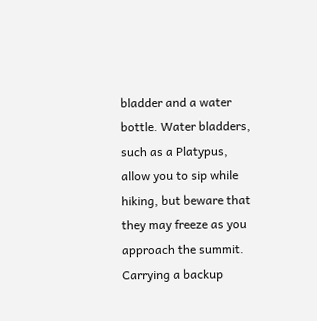bladder and a water bottle. Water bladders, such as a Platypus, allow you to sip while hiking, but beware that they may freeze as you approach the summit. Carrying a backup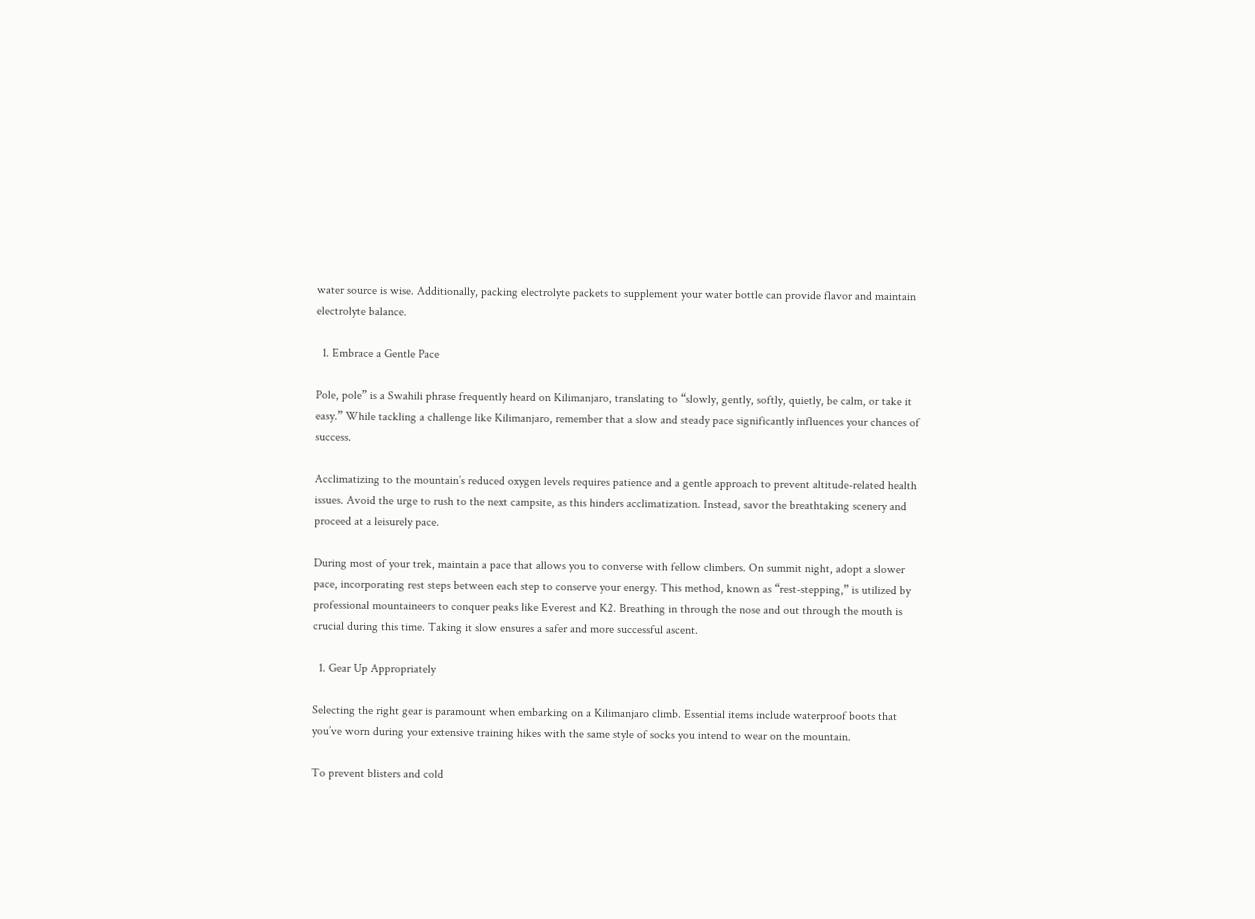water source is wise. Additionally, packing electrolyte packets to supplement your water bottle can provide flavor and maintain electrolyte balance.

  1. Embrace a Gentle Pace

Pole, pole” is a Swahili phrase frequently heard on Kilimanjaro, translating to “slowly, gently, softly, quietly, be calm, or take it easy.” While tackling a challenge like Kilimanjaro, remember that a slow and steady pace significantly influences your chances of success.

Acclimatizing to the mountain’s reduced oxygen levels requires patience and a gentle approach to prevent altitude-related health issues. Avoid the urge to rush to the next campsite, as this hinders acclimatization. Instead, savor the breathtaking scenery and proceed at a leisurely pace.

During most of your trek, maintain a pace that allows you to converse with fellow climbers. On summit night, adopt a slower pace, incorporating rest steps between each step to conserve your energy. This method, known as “rest-stepping,” is utilized by professional mountaineers to conquer peaks like Everest and K2. Breathing in through the nose and out through the mouth is crucial during this time. Taking it slow ensures a safer and more successful ascent.

  1. Gear Up Appropriately

Selecting the right gear is paramount when embarking on a Kilimanjaro climb. Essential items include waterproof boots that you’ve worn during your extensive training hikes with the same style of socks you intend to wear on the mountain.

To prevent blisters and cold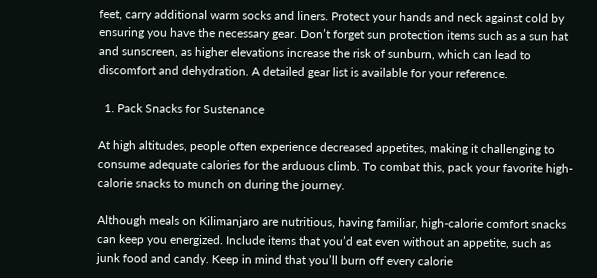feet, carry additional warm socks and liners. Protect your hands and neck against cold by ensuring you have the necessary gear. Don’t forget sun protection items such as a sun hat and sunscreen, as higher elevations increase the risk of sunburn, which can lead to discomfort and dehydration. A detailed gear list is available for your reference.

  1. Pack Snacks for Sustenance

At high altitudes, people often experience decreased appetites, making it challenging to consume adequate calories for the arduous climb. To combat this, pack your favorite high-calorie snacks to munch on during the journey.

Although meals on Kilimanjaro are nutritious, having familiar, high-calorie comfort snacks can keep you energized. Include items that you’d eat even without an appetite, such as junk food and candy. Keep in mind that you’ll burn off every calorie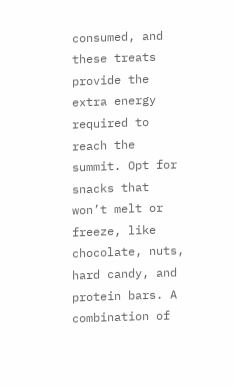consumed, and these treats provide the extra energy required to reach the summit. Opt for snacks that won’t melt or freeze, like chocolate, nuts, hard candy, and protein bars. A combination of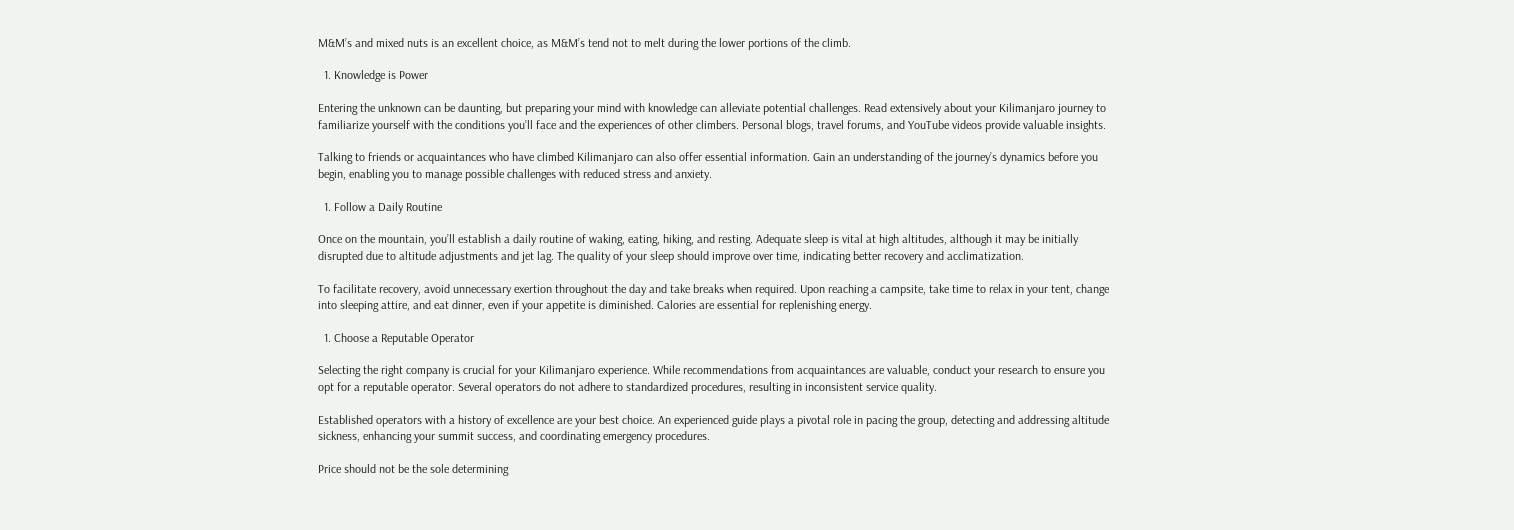M&M’s and mixed nuts is an excellent choice, as M&M’s tend not to melt during the lower portions of the climb.

  1. Knowledge is Power

Entering the unknown can be daunting, but preparing your mind with knowledge can alleviate potential challenges. Read extensively about your Kilimanjaro journey to familiarize yourself with the conditions you’ll face and the experiences of other climbers. Personal blogs, travel forums, and YouTube videos provide valuable insights.

Talking to friends or acquaintances who have climbed Kilimanjaro can also offer essential information. Gain an understanding of the journey’s dynamics before you begin, enabling you to manage possible challenges with reduced stress and anxiety.

  1. Follow a Daily Routine

Once on the mountain, you’ll establish a daily routine of waking, eating, hiking, and resting. Adequate sleep is vital at high altitudes, although it may be initially disrupted due to altitude adjustments and jet lag. The quality of your sleep should improve over time, indicating better recovery and acclimatization.

To facilitate recovery, avoid unnecessary exertion throughout the day and take breaks when required. Upon reaching a campsite, take time to relax in your tent, change into sleeping attire, and eat dinner, even if your appetite is diminished. Calories are essential for replenishing energy.

  1. Choose a Reputable Operator

Selecting the right company is crucial for your Kilimanjaro experience. While recommendations from acquaintances are valuable, conduct your research to ensure you opt for a reputable operator. Several operators do not adhere to standardized procedures, resulting in inconsistent service quality.

Established operators with a history of excellence are your best choice. An experienced guide plays a pivotal role in pacing the group, detecting and addressing altitude sickness, enhancing your summit success, and coordinating emergency procedures.

Price should not be the sole determining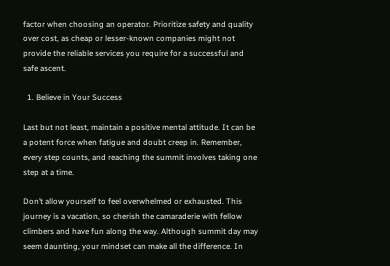factor when choosing an operator. Prioritize safety and quality over cost, as cheap or lesser-known companies might not provide the reliable services you require for a successful and safe ascent.

  1. Believe in Your Success

Last but not least, maintain a positive mental attitude. It can be a potent force when fatigue and doubt creep in. Remember, every step counts, and reaching the summit involves taking one step at a time.

Don’t allow yourself to feel overwhelmed or exhausted. This journey is a vacation, so cherish the camaraderie with fellow climbers and have fun along the way. Although summit day may seem daunting, your mindset can make all the difference. In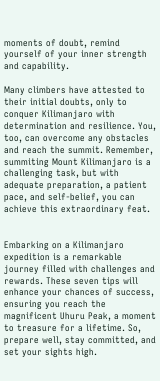moments of doubt, remind yourself of your inner strength and capability.

Many climbers have attested to their initial doubts, only to conquer Kilimanjaro with determination and resilience. You, too, can overcome any obstacles and reach the summit. Remember, summiting Mount Kilimanjaro is a challenging task, but with adequate preparation, a patient pace, and self-belief, you can achieve this extraordinary feat.


Embarking on a Kilimanjaro expedition is a remarkable journey filled with challenges and rewards. These seven tips will enhance your chances of success, ensuring you reach the magnificent Uhuru Peak, a moment to treasure for a lifetime. So, prepare well, stay committed, and set your sights high.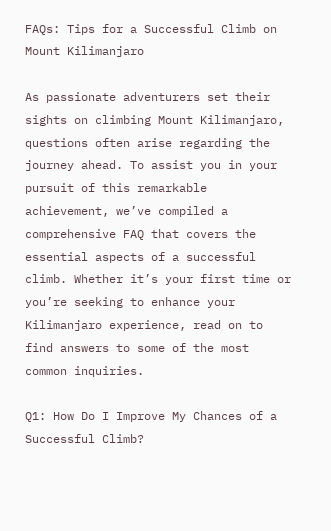FAQs: Tips for a Successful Climb on Mount Kilimanjaro

As passionate adventurers set their sights on climbing Mount Kilimanjaro, questions often arise regarding the journey ahead. To assist you in your pursuit of this remarkable achievement, we’ve compiled a comprehensive FAQ that covers the essential aspects of a successful climb. Whether it’s your first time or you’re seeking to enhance your Kilimanjaro experience, read on to find answers to some of the most common inquiries.

Q1: How Do I Improve My Chances of a Successful Climb?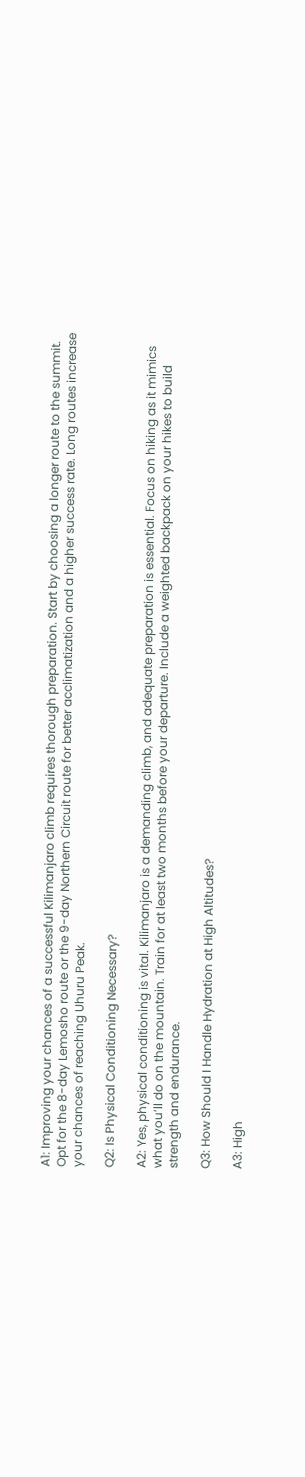A1: Improving your chances of a successful Kilimanjaro climb requires thorough preparation. Start by choosing a longer route to the summit. Opt for the 8-day Lemosho route or the 9-day Northern Circuit route for better acclimatization and a higher success rate. Long routes increase your chances of reaching Uhuru Peak.

Q2: Is Physical Conditioning Necessary?

A2: Yes, physical conditioning is vital. Kilimanjaro is a demanding climb, and adequate preparation is essential. Focus on hiking as it mimics what you’ll do on the mountain. Train for at least two months before your departure. Include a weighted backpack on your hikes to build strength and endurance.

Q3: How Should I Handle Hydration at High Altitudes?

A3: High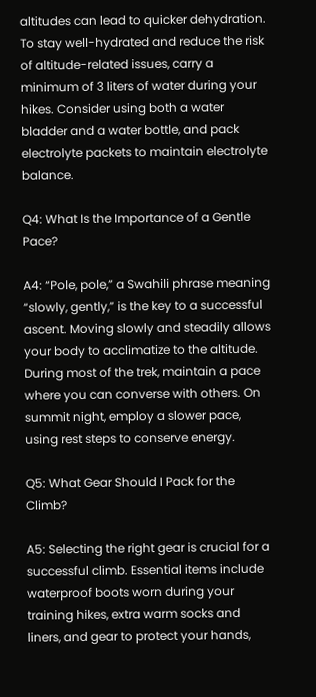altitudes can lead to quicker dehydration. To stay well-hydrated and reduce the risk of altitude-related issues, carry a minimum of 3 liters of water during your hikes. Consider using both a water bladder and a water bottle, and pack electrolyte packets to maintain electrolyte balance.

Q4: What Is the Importance of a Gentle Pace?

A4: “Pole, pole,” a Swahili phrase meaning “slowly, gently,” is the key to a successful ascent. Moving slowly and steadily allows your body to acclimatize to the altitude. During most of the trek, maintain a pace where you can converse with others. On summit night, employ a slower pace, using rest steps to conserve energy.

Q5: What Gear Should I Pack for the Climb?

A5: Selecting the right gear is crucial for a successful climb. Essential items include waterproof boots worn during your training hikes, extra warm socks and liners, and gear to protect your hands,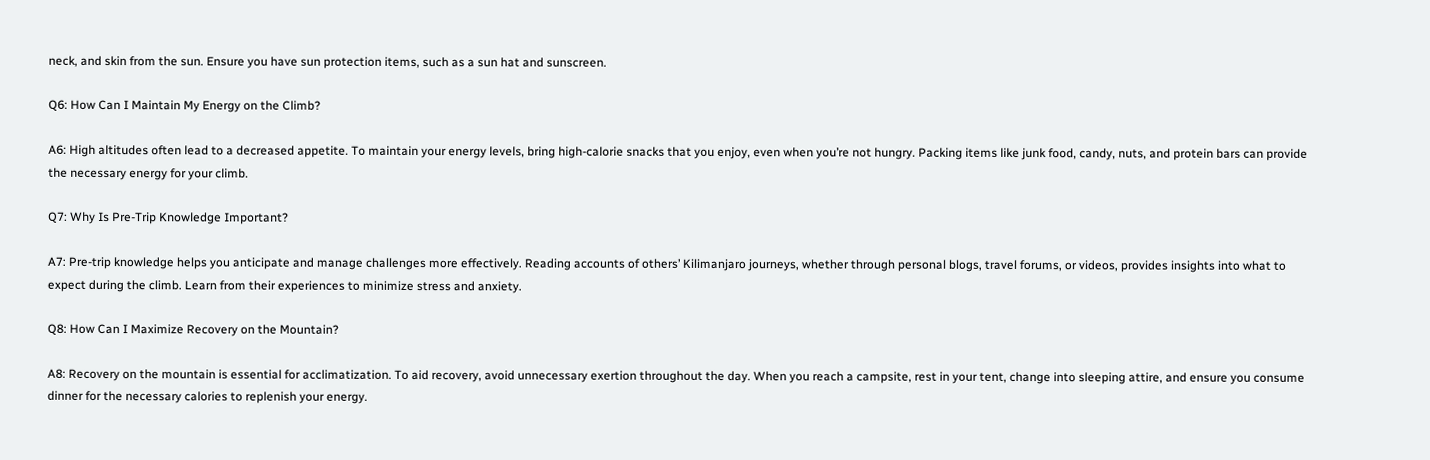neck, and skin from the sun. Ensure you have sun protection items, such as a sun hat and sunscreen.

Q6: How Can I Maintain My Energy on the Climb?

A6: High altitudes often lead to a decreased appetite. To maintain your energy levels, bring high-calorie snacks that you enjoy, even when you’re not hungry. Packing items like junk food, candy, nuts, and protein bars can provide the necessary energy for your climb.

Q7: Why Is Pre-Trip Knowledge Important?

A7: Pre-trip knowledge helps you anticipate and manage challenges more effectively. Reading accounts of others’ Kilimanjaro journeys, whether through personal blogs, travel forums, or videos, provides insights into what to expect during the climb. Learn from their experiences to minimize stress and anxiety.

Q8: How Can I Maximize Recovery on the Mountain?

A8: Recovery on the mountain is essential for acclimatization. To aid recovery, avoid unnecessary exertion throughout the day. When you reach a campsite, rest in your tent, change into sleeping attire, and ensure you consume dinner for the necessary calories to replenish your energy.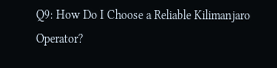Q9: How Do I Choose a Reliable Kilimanjaro Operator?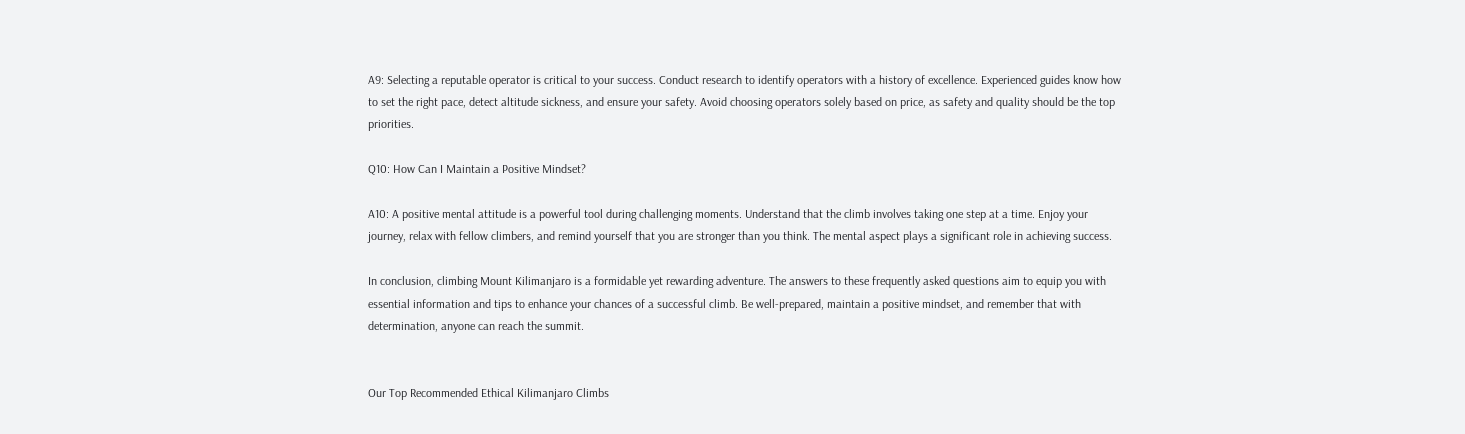A9: Selecting a reputable operator is critical to your success. Conduct research to identify operators with a history of excellence. Experienced guides know how to set the right pace, detect altitude sickness, and ensure your safety. Avoid choosing operators solely based on price, as safety and quality should be the top priorities.

Q10: How Can I Maintain a Positive Mindset?

A10: A positive mental attitude is a powerful tool during challenging moments. Understand that the climb involves taking one step at a time. Enjoy your journey, relax with fellow climbers, and remind yourself that you are stronger than you think. The mental aspect plays a significant role in achieving success.

In conclusion, climbing Mount Kilimanjaro is a formidable yet rewarding adventure. The answers to these frequently asked questions aim to equip you with essential information and tips to enhance your chances of a successful climb. Be well-prepared, maintain a positive mindset, and remember that with determination, anyone can reach the summit.


Our Top Recommended Ethical Kilimanjaro Climbs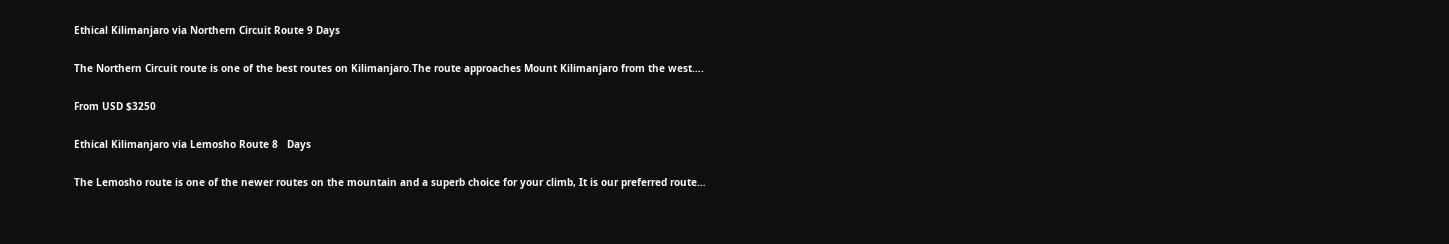Ethical Kilimanjaro via Northern Circuit Route 9 Days

The Northern Circuit route is one of the best routes on Kilimanjaro.The route approaches Mount Kilimanjaro from the west….

From USD $3250

Ethical Kilimanjaro via Lemosho Route 8   Days

The Lemosho route is one of the newer routes on the mountain and a superb choice for your climb, It is our preferred route…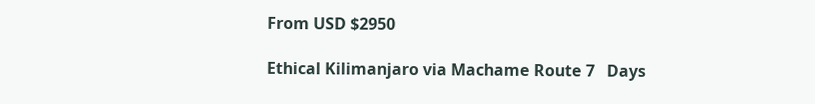From USD $2950

Ethical Kilimanjaro via Machame Route 7   Days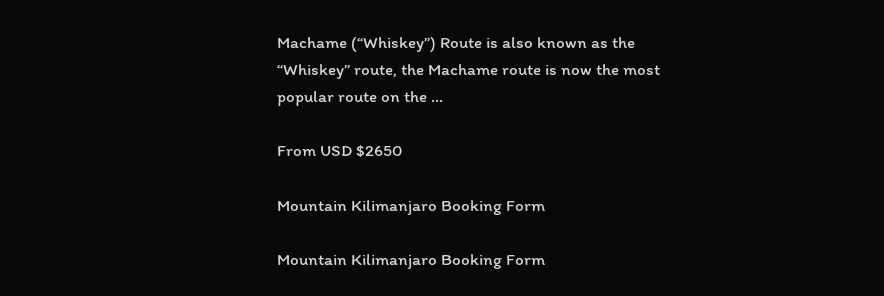Machame (“Whiskey”) Route is also known as the “Whiskey” route, the Machame route is now the most popular route on the …

From USD $2650

Mountain Kilimanjaro Booking Form

Mountain Kilimanjaro Booking Form